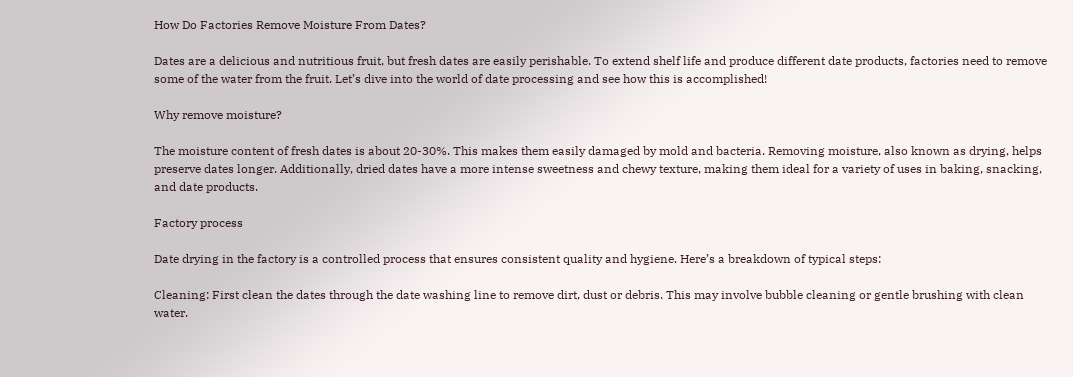How Do Factories Remove Moisture From Dates?

Dates are a delicious and nutritious fruit, but fresh dates are easily perishable. To extend shelf life and produce different date products, factories need to remove some of the water from the fruit. Let’s dive into the world of date processing and see how this is accomplished!

Why remove moisture?

The moisture content of fresh dates is about 20-30%. This makes them easily damaged by mold and bacteria. Removing moisture, also known as drying, helps preserve dates longer. Additionally, dried dates have a more intense sweetness and chewy texture, making them ideal for a variety of uses in baking, snacking, and date products.

Factory process

Date drying in the factory is a controlled process that ensures consistent quality and hygiene. Here’s a breakdown of typical steps:

Cleaning: First clean the dates through the date washing line to remove dirt, dust or debris. This may involve bubble cleaning or gentle brushing with clean water.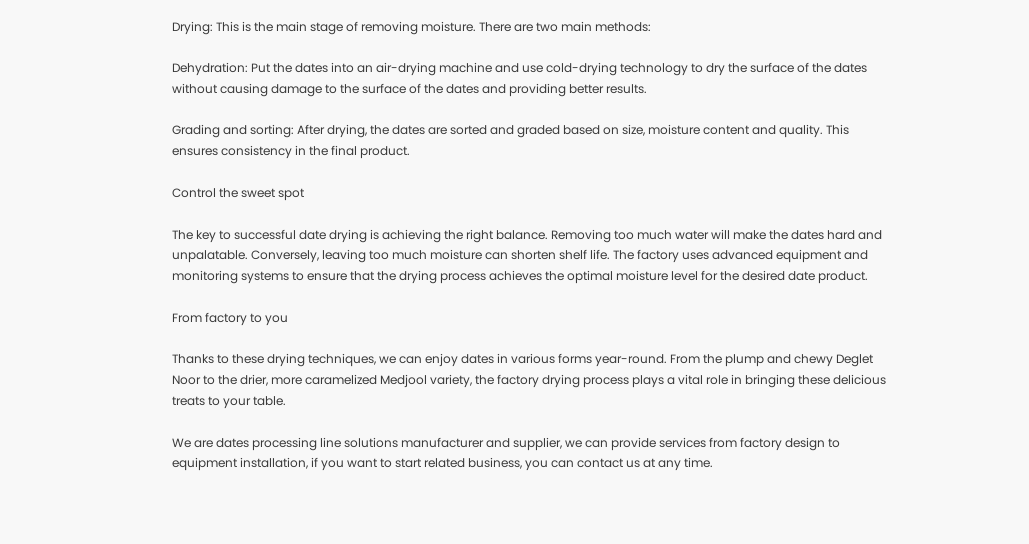Drying: This is the main stage of removing moisture. There are two main methods:

Dehydration: Put the dates into an air-drying machine and use cold-drying technology to dry the surface of the dates without causing damage to the surface of the dates and providing better results.

Grading and sorting: After drying, the dates are sorted and graded based on size, moisture content and quality. This ensures consistency in the final product.

Control the sweet spot

The key to successful date drying is achieving the right balance. Removing too much water will make the dates hard and unpalatable. Conversely, leaving too much moisture can shorten shelf life. The factory uses advanced equipment and monitoring systems to ensure that the drying process achieves the optimal moisture level for the desired date product.

From factory to you

Thanks to these drying techniques, we can enjoy dates in various forms year-round. From the plump and chewy Deglet Noor to the drier, more caramelized Medjool variety, the factory drying process plays a vital role in bringing these delicious treats to your table.

We are dates processing line solutions manufacturer and supplier, we can provide services from factory design to equipment installation, if you want to start related business, you can contact us at any time.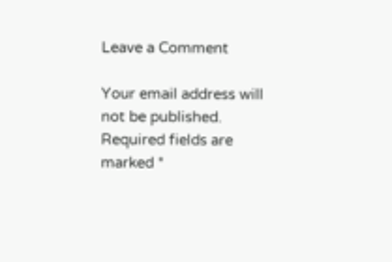Leave a Comment

Your email address will not be published. Required fields are marked *